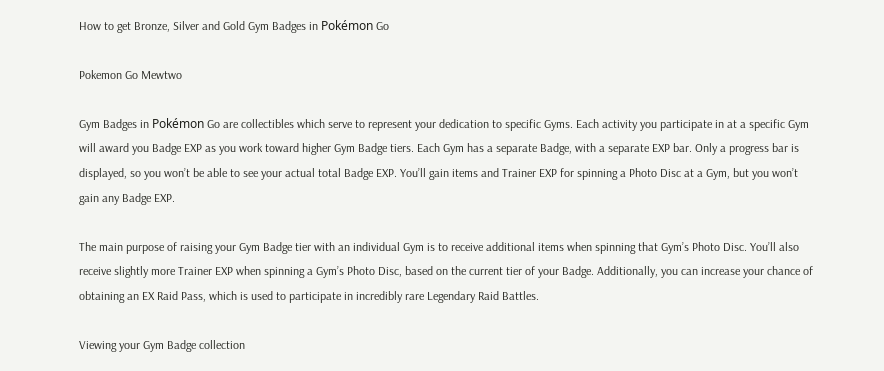How to get Bronze, Silver and Gold Gym Badges in Pokémon Go

Pokemon Go Mewtwo

Gym Badges in Pokémon Go are collectibles which serve to represent your dedication to specific Gyms. Each activity you participate in at a specific Gym will award you Badge EXP as you work toward higher Gym Badge tiers. Each Gym has a separate Badge, with a separate EXP bar. Only a progress bar is displayed, so you won’t be able to see your actual total Badge EXP. You’ll gain items and Trainer EXP for spinning a Photo Disc at a Gym, but you won’t gain any Badge EXP.

The main purpose of raising your Gym Badge tier with an individual Gym is to receive additional items when spinning that Gym’s Photo Disc. You’ll also receive slightly more Trainer EXP when spinning a Gym’s Photo Disc, based on the current tier of your Badge. Additionally, you can increase your chance of obtaining an EX Raid Pass, which is used to participate in incredibly rare Legendary Raid Battles.

Viewing your Gym Badge collection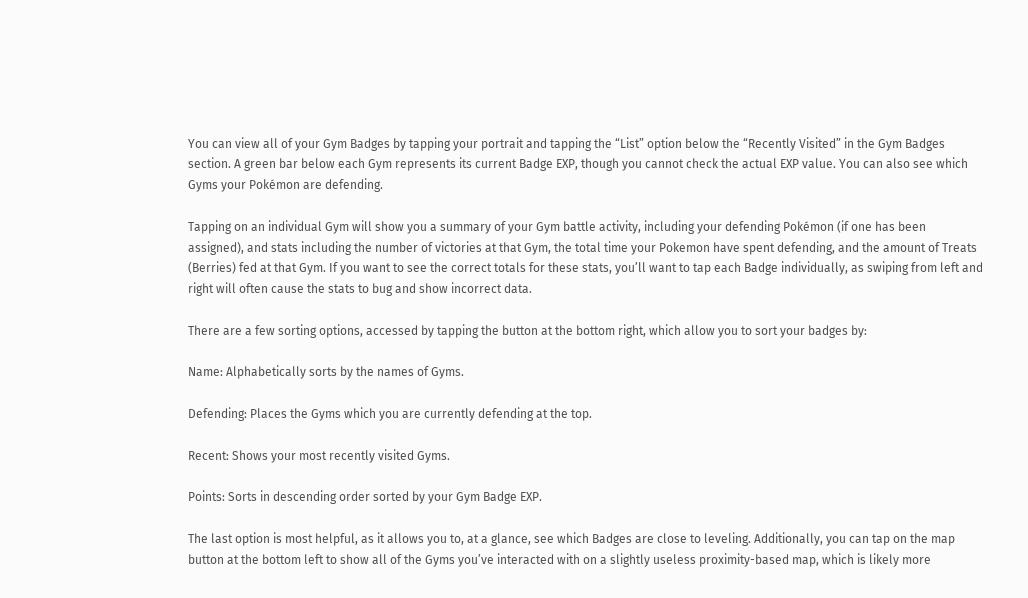You can view all of your Gym Badges by tapping your portrait and tapping the “List” option below the “Recently Visited” in the Gym Badges section. A green bar below each Gym represents its current Badge EXP, though you cannot check the actual EXP value. You can also see which Gyms your Pokémon are defending.

Tapping on an individual Gym will show you a summary of your Gym battle activity, including your defending Pokémon (if one has been assigned), and stats including the number of victories at that Gym, the total time your Pokemon have spent defending, and the amount of Treats (Berries) fed at that Gym. If you want to see the correct totals for these stats, you’ll want to tap each Badge individually, as swiping from left and right will often cause the stats to bug and show incorrect data.

There are a few sorting options, accessed by tapping the button at the bottom right, which allow you to sort your badges by:

Name: Alphabetically sorts by the names of Gyms.

Defending: Places the Gyms which you are currently defending at the top.

Recent: Shows your most recently visited Gyms.

Points: Sorts in descending order sorted by your Gym Badge EXP.

The last option is most helpful, as it allows you to, at a glance, see which Badges are close to leveling. Additionally, you can tap on the map button at the bottom left to show all of the Gyms you’ve interacted with on a slightly useless proximity-based map, which is likely more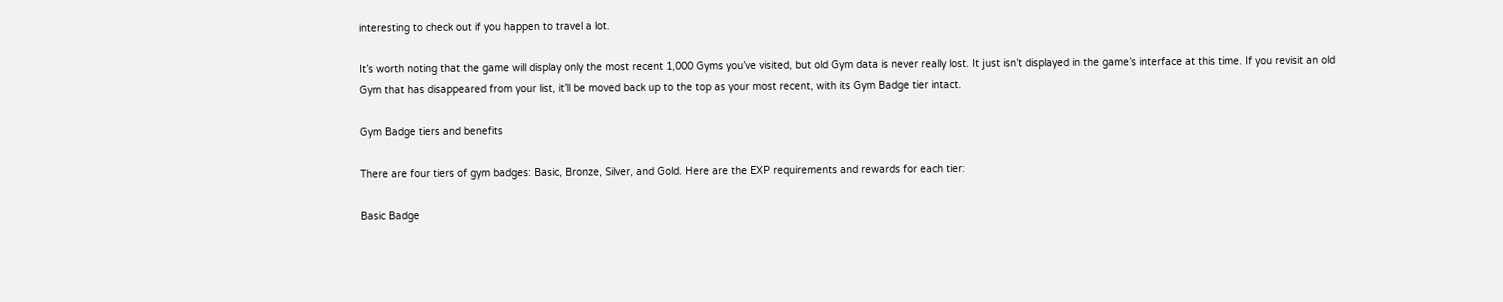interesting to check out if you happen to travel a lot.

It’s worth noting that the game will display only the most recent 1,000 Gyms you’ve visited, but old Gym data is never really lost. It just isn’t displayed in the game’s interface at this time. If you revisit an old Gym that has disappeared from your list, it’ll be moved back up to the top as your most recent, with its Gym Badge tier intact.

Gym Badge tiers and benefits

There are four tiers of gym badges: Basic, Bronze, Silver, and Gold. Here are the EXP requirements and rewards for each tier:

Basic Badge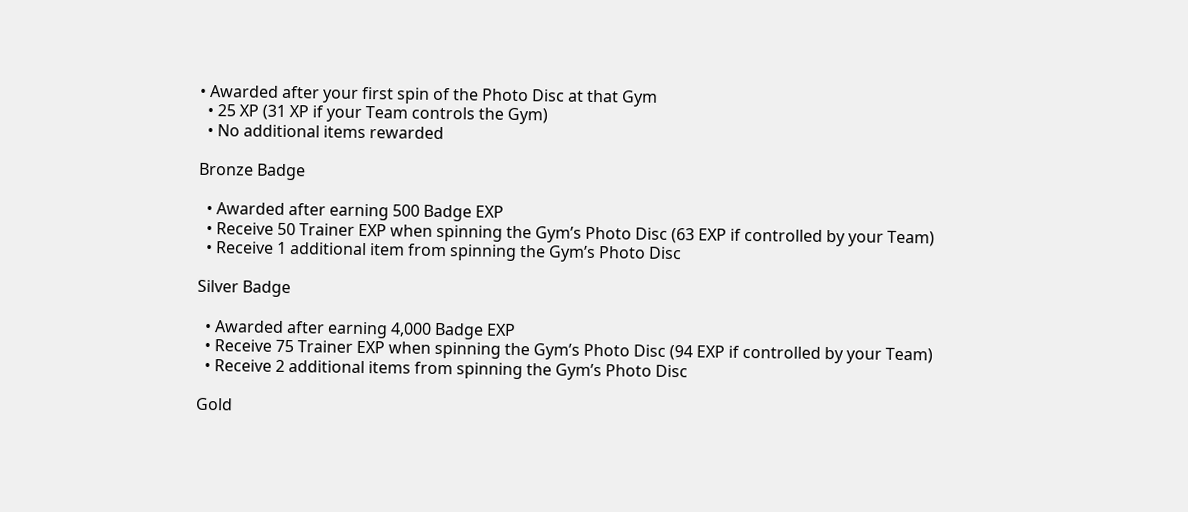• Awarded after your first spin of the Photo Disc at that Gym
  • 25 XP (31 XP if your Team controls the Gym)
  • No additional items rewarded

Bronze Badge

  • Awarded after earning 500 Badge EXP
  • Receive 50 Trainer EXP when spinning the Gym’s Photo Disc (63 EXP if controlled by your Team)
  • Receive 1 additional item from spinning the Gym’s Photo Disc

Silver Badge

  • Awarded after earning 4,000 Badge EXP
  • Receive 75 Trainer EXP when spinning the Gym’s Photo Disc (94 EXP if controlled by your Team)
  • Receive 2 additional items from spinning the Gym’s Photo Disc

Gold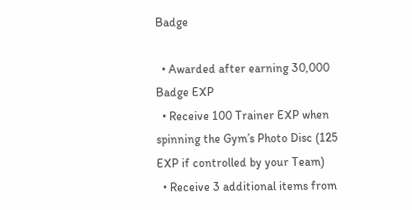Badge

  • Awarded after earning 30,000 Badge EXP
  • Receive 100 Trainer EXP when spinning the Gym’s Photo Disc (125 EXP if controlled by your Team)
  • Receive 3 additional items from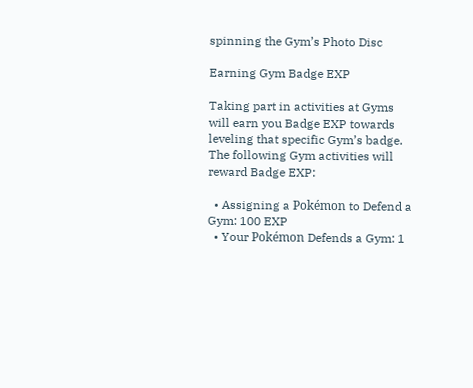spinning the Gym’s Photo Disc

Earning Gym Badge EXP

Taking part in activities at Gyms will earn you Badge EXP towards leveling that specific Gym’s badge. The following Gym activities will reward Badge EXP:

  • Assigning a Pokémon to Defend a Gym: 100 EXP
  • Your Pokémon Defends a Gym: 1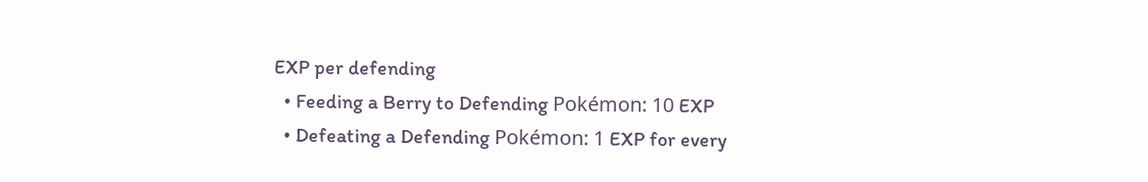EXP per defending
  • Feeding a Berry to Defending Pokémon: 10 EXP
  • Defeating a Defending Pokémon: 1 EXP for every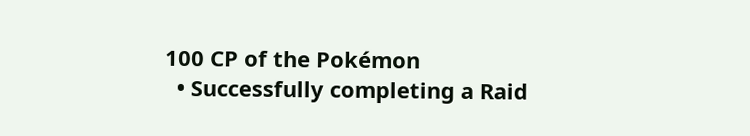100 CP of the Pokémon
  • Successfully completing a Raid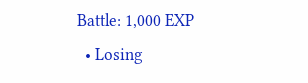Battle: 1,000 EXP
  • Losing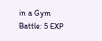in a Gym Battle: 5 EXP